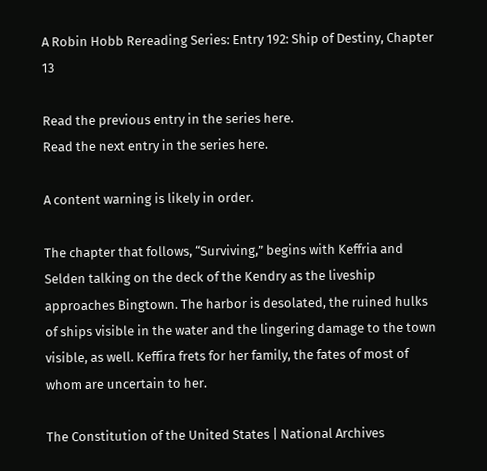A Robin Hobb Rereading Series: Entry 192: Ship of Destiny, Chapter 13

Read the previous entry in the series here.
Read the next entry in the series here.

A content warning is likely in order.

The chapter that follows, “Surviving,” begins with Keffria and Selden talking on the deck of the Kendry as the liveship approaches Bingtown. The harbor is desolated, the ruined hulks of ships visible in the water and the lingering damage to the town visible, as well. Keffira frets for her family, the fates of most of whom are uncertain to her.

The Constitution of the United States | National Archives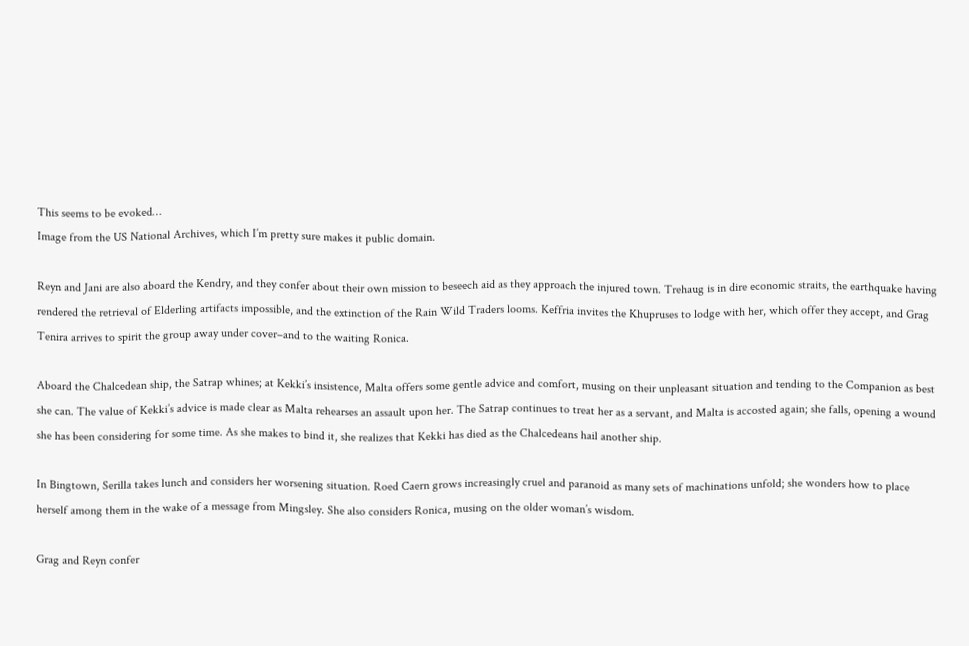This seems to be evoked…
Image from the US National Archives, which I’m pretty sure makes it public domain.

Reyn and Jani are also aboard the Kendry, and they confer about their own mission to beseech aid as they approach the injured town. Trehaug is in dire economic straits, the earthquake having rendered the retrieval of Elderling artifacts impossible, and the extinction of the Rain Wild Traders looms. Keffria invites the Khupruses to lodge with her, which offer they accept, and Grag Tenira arrives to spirit the group away under cover–and to the waiting Ronica.

Aboard the Chalcedean ship, the Satrap whines; at Kekki’s insistence, Malta offers some gentle advice and comfort, musing on their unpleasant situation and tending to the Companion as best she can. The value of Kekki’s advice is made clear as Malta rehearses an assault upon her. The Satrap continues to treat her as a servant, and Malta is accosted again; she falls, opening a wound she has been considering for some time. As she makes to bind it, she realizes that Kekki has died as the Chalcedeans hail another ship.

In Bingtown, Serilla takes lunch and considers her worsening situation. Roed Caern grows increasingly cruel and paranoid as many sets of machinations unfold; she wonders how to place herself among them in the wake of a message from Mingsley. She also considers Ronica, musing on the older woman’s wisdom.

Grag and Reyn confer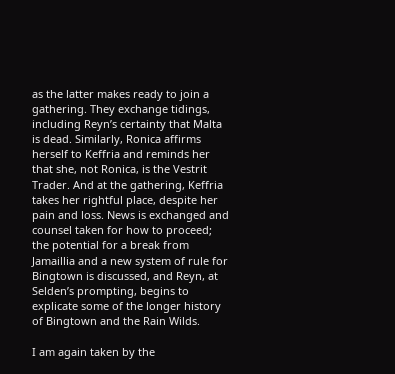as the latter makes ready to join a gathering. They exchange tidings, including Reyn’s certainty that Malta is dead. Similarly, Ronica affirms herself to Keffria and reminds her that she, not Ronica, is the Vestrit Trader. And at the gathering, Keffria takes her rightful place, despite her pain and loss. News is exchanged and counsel taken for how to proceed; the potential for a break from Jamaillia and a new system of rule for Bingtown is discussed, and Reyn, at Selden’s prompting, begins to explicate some of the longer history of Bingtown and the Rain Wilds.

I am again taken by the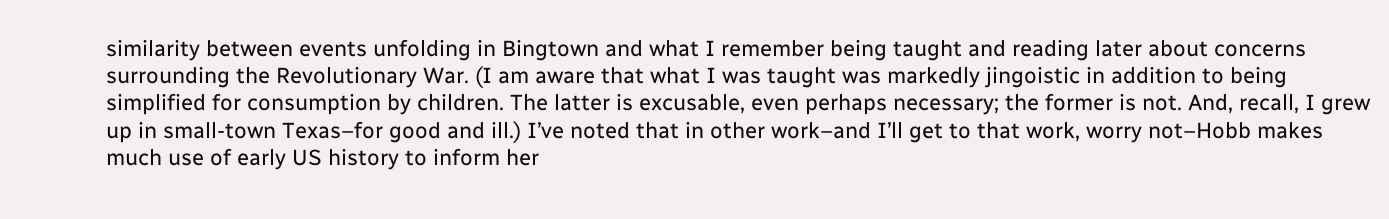similarity between events unfolding in Bingtown and what I remember being taught and reading later about concerns surrounding the Revolutionary War. (I am aware that what I was taught was markedly jingoistic in addition to being simplified for consumption by children. The latter is excusable, even perhaps necessary; the former is not. And, recall, I grew up in small-town Texas–for good and ill.) I’ve noted that in other work–and I’ll get to that work, worry not–Hobb makes much use of early US history to inform her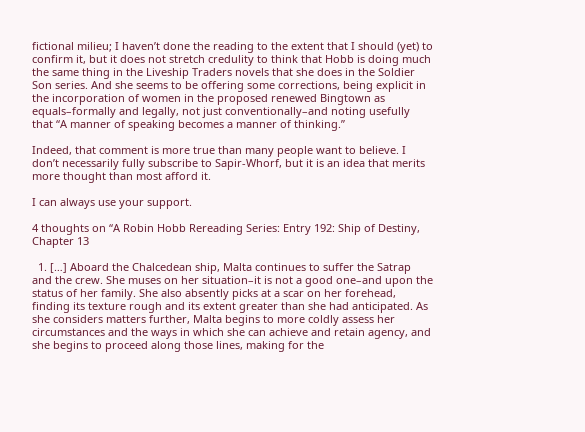fictional milieu; I haven’t done the reading to the extent that I should (yet) to confirm it, but it does not stretch credulity to think that Hobb is doing much the same thing in the Liveship Traders novels that she does in the Soldier Son series. And she seems to be offering some corrections, being explicit in the incorporation of women in the proposed renewed Bingtown as equals–formally and legally, not just conventionally–and noting usefully that “A manner of speaking becomes a manner of thinking.”

Indeed, that comment is more true than many people want to believe. I don’t necessarily fully subscribe to Sapir-Whorf, but it is an idea that merits more thought than most afford it.

I can always use your support.

4 thoughts on “A Robin Hobb Rereading Series: Entry 192: Ship of Destiny, Chapter 13

  1. […] Aboard the Chalcedean ship, Malta continues to suffer the Satrap and the crew. She muses on her situation–it is not a good one–and upon the status of her family. She also absently picks at a scar on her forehead, finding its texture rough and its extent greater than she had anticipated. As she considers matters further, Malta begins to more coldly assess her circumstances and the ways in which she can achieve and retain agency, and she begins to proceed along those lines, making for the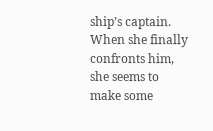ship’s captain. When she finally confronts him, she seems to make some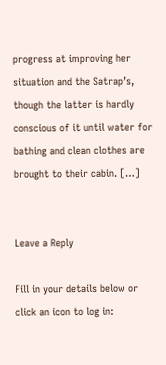progress at improving her situation and the Satrap’s, though the latter is hardly conscious of it until water for bathing and clean clothes are brought to their cabin. […]


Leave a Reply

Fill in your details below or click an icon to log in: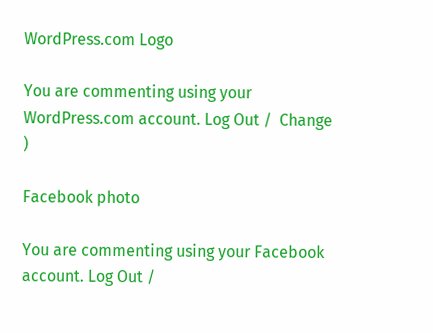WordPress.com Logo

You are commenting using your WordPress.com account. Log Out /  Change )

Facebook photo

You are commenting using your Facebook account. Log Out /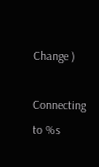Change )

Connecting to %s